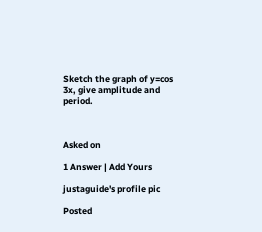Sketch the graph of y=cos 3x, give amplitude and period.



Asked on

1 Answer | Add Yours

justaguide's profile pic

Posted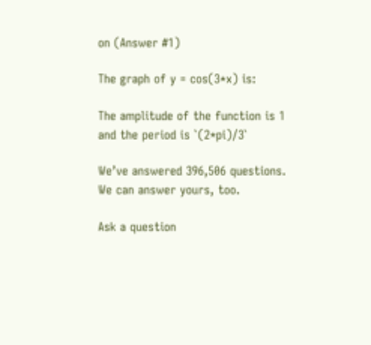on (Answer #1)

The graph of y = cos(3*x) is:

The amplitude of the function is 1 and the period is `(2*pi)/3`

We’ve answered 396,506 questions. We can answer yours, too.

Ask a question